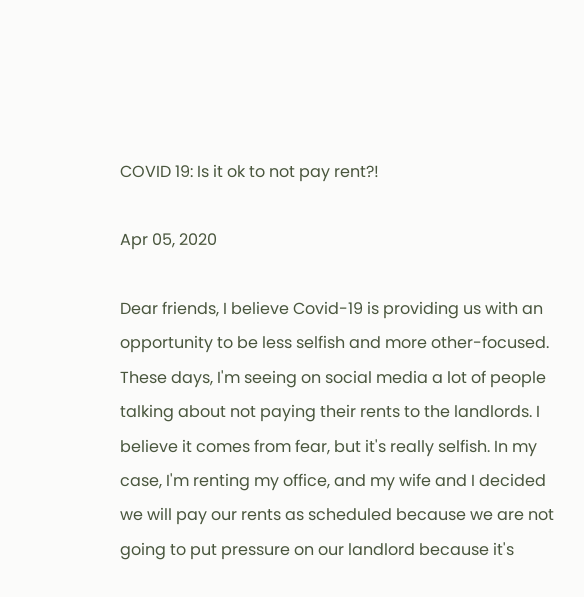COVID 19: Is it ok to not pay rent?!

Apr 05, 2020

Dear friends, I believe Covid-19 is providing us with an opportunity to be less selfish and more other-focused. These days, I'm seeing on social media a lot of people talking about not paying their rents to the landlords. I believe it comes from fear, but it's really selfish. In my case, I'm renting my office, and my wife and I decided we will pay our rents as scheduled because we are not going to put pressure on our landlord because it's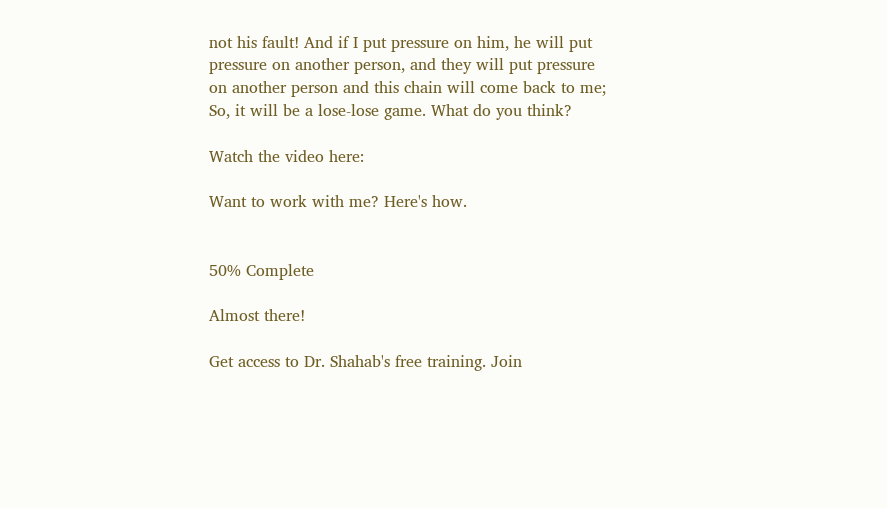not his fault! And if I put pressure on him, he will put pressure on another person, and they will put pressure on another person and this chain will come back to me; So, it will be a lose-lose game. What do you think?

Watch the video here:

Want to work with me? Here's how.


50% Complete

Almost there!

Get access to Dr. Shahab's free training. Join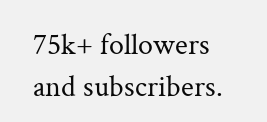75k+ followers and subscribers.